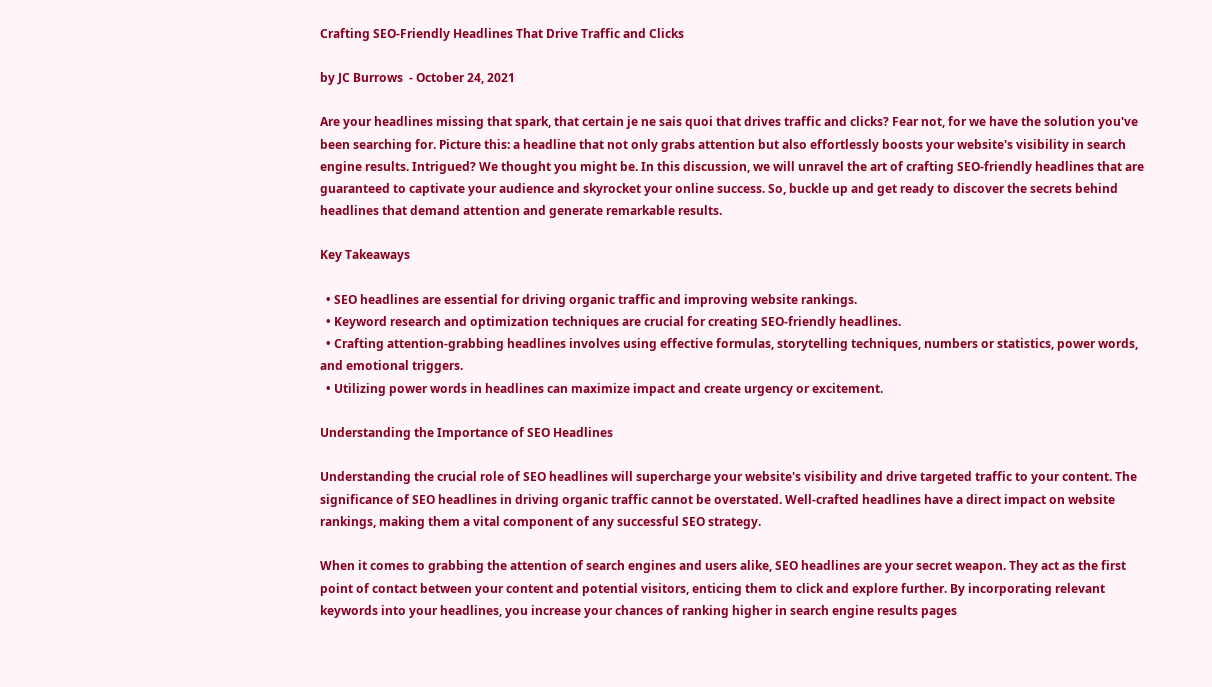Crafting SEO-Friendly Headlines That Drive Traffic and Clicks

by JC Burrows  - October 24, 2021

Are your headlines missing that spark, that certain je ne sais quoi that drives traffic and clicks? Fear not, for we have the solution you've been searching for. Picture this: a headline that not only grabs attention but also effortlessly boosts your website's visibility in search engine results. Intrigued? We thought you might be. In this discussion, we will unravel the art of crafting SEO-friendly headlines that are guaranteed to captivate your audience and skyrocket your online success. So, buckle up and get ready to discover the secrets behind headlines that demand attention and generate remarkable results.

Key Takeaways

  • SEO headlines are essential for driving organic traffic and improving website rankings.
  • Keyword research and optimization techniques are crucial for creating SEO-friendly headlines.
  • Crafting attention-grabbing headlines involves using effective formulas, storytelling techniques, numbers or statistics, power words, and emotional triggers.
  • Utilizing power words in headlines can maximize impact and create urgency or excitement.

Understanding the Importance of SEO Headlines

Understanding the crucial role of SEO headlines will supercharge your website's visibility and drive targeted traffic to your content. The significance of SEO headlines in driving organic traffic cannot be overstated. Well-crafted headlines have a direct impact on website rankings, making them a vital component of any successful SEO strategy.

When it comes to grabbing the attention of search engines and users alike, SEO headlines are your secret weapon. They act as the first point of contact between your content and potential visitors, enticing them to click and explore further. By incorporating relevant keywords into your headlines, you increase your chances of ranking higher in search engine results pages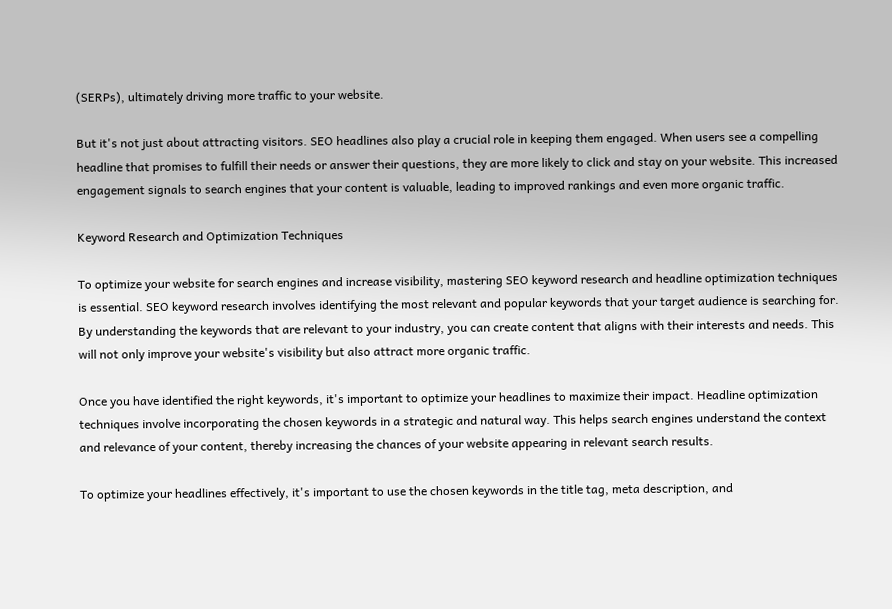(SERPs), ultimately driving more traffic to your website.

But it's not just about attracting visitors. SEO headlines also play a crucial role in keeping them engaged. When users see a compelling headline that promises to fulfill their needs or answer their questions, they are more likely to click and stay on your website. This increased engagement signals to search engines that your content is valuable, leading to improved rankings and even more organic traffic.

Keyword Research and Optimization Techniques

To optimize your website for search engines and increase visibility, mastering SEO keyword research and headline optimization techniques is essential. SEO keyword research involves identifying the most relevant and popular keywords that your target audience is searching for. By understanding the keywords that are relevant to your industry, you can create content that aligns with their interests and needs. This will not only improve your website's visibility but also attract more organic traffic.

Once you have identified the right keywords, it's important to optimize your headlines to maximize their impact. Headline optimization techniques involve incorporating the chosen keywords in a strategic and natural way. This helps search engines understand the context and relevance of your content, thereby increasing the chances of your website appearing in relevant search results.

To optimize your headlines effectively, it's important to use the chosen keywords in the title tag, meta description, and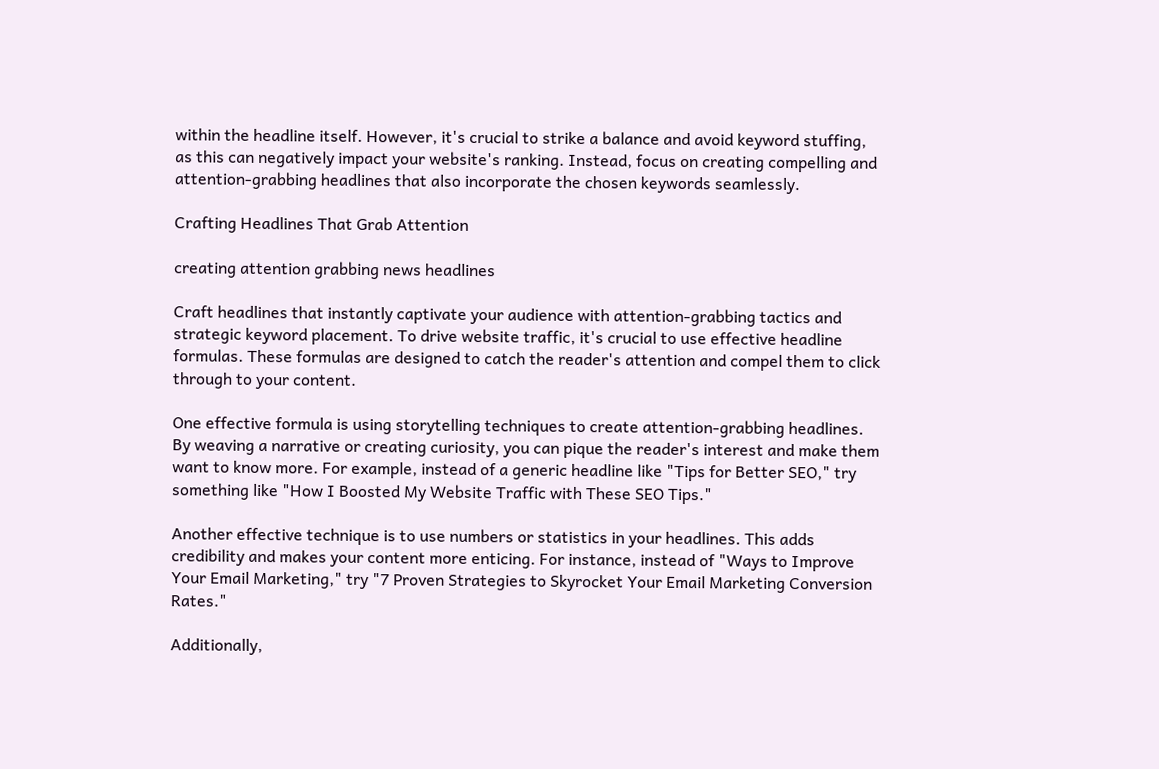within the headline itself. However, it's crucial to strike a balance and avoid keyword stuffing, as this can negatively impact your website's ranking. Instead, focus on creating compelling and attention-grabbing headlines that also incorporate the chosen keywords seamlessly.

Crafting Headlines That Grab Attention

creating attention grabbing news headlines

Craft headlines that instantly captivate your audience with attention-grabbing tactics and strategic keyword placement. To drive website traffic, it's crucial to use effective headline formulas. These formulas are designed to catch the reader's attention and compel them to click through to your content.

One effective formula is using storytelling techniques to create attention-grabbing headlines. By weaving a narrative or creating curiosity, you can pique the reader's interest and make them want to know more. For example, instead of a generic headline like "Tips for Better SEO," try something like "How I Boosted My Website Traffic with These SEO Tips."

Another effective technique is to use numbers or statistics in your headlines. This adds credibility and makes your content more enticing. For instance, instead of "Ways to Improve Your Email Marketing," try "7 Proven Strategies to Skyrocket Your Email Marketing Conversion Rates."

Additionally,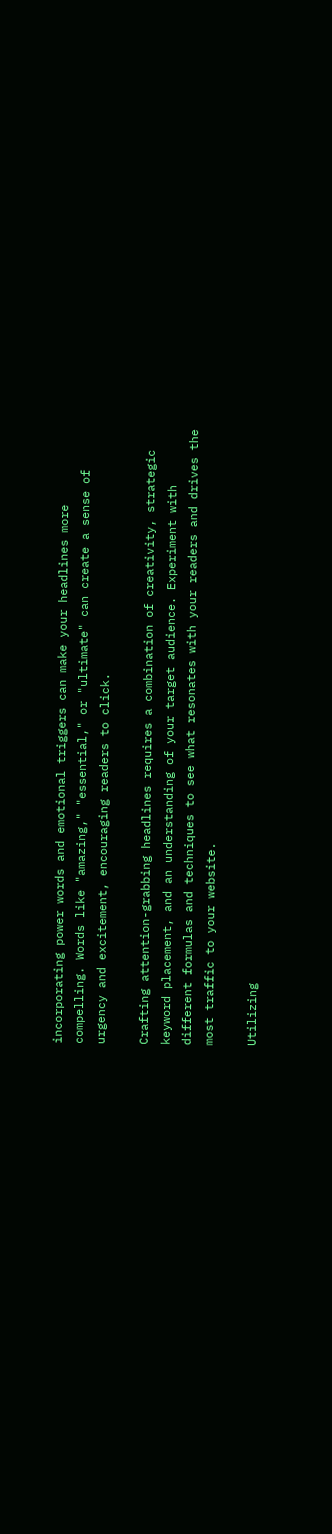incorporating power words and emotional triggers can make your headlines more compelling. Words like "amazing," "essential," or "ultimate" can create a sense of urgency and excitement, encouraging readers to click.

Crafting attention-grabbing headlines requires a combination of creativity, strategic keyword placement, and an understanding of your target audience. Experiment with different formulas and techniques to see what resonates with your readers and drives the most traffic to your website.

Utilizing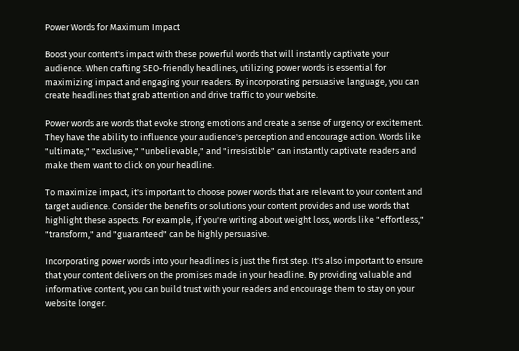Power Words for Maximum Impact

Boost your content's impact with these powerful words that will instantly captivate your audience. When crafting SEO-friendly headlines, utilizing power words is essential for maximizing impact and engaging your readers. By incorporating persuasive language, you can create headlines that grab attention and drive traffic to your website.

Power words are words that evoke strong emotions and create a sense of urgency or excitement. They have the ability to influence your audience's perception and encourage action. Words like "ultimate," "exclusive," "unbelievable," and "irresistible" can instantly captivate readers and make them want to click on your headline.

To maximize impact, it's important to choose power words that are relevant to your content and target audience. Consider the benefits or solutions your content provides and use words that highlight these aspects. For example, if you're writing about weight loss, words like "effortless," "transform," and "guaranteed" can be highly persuasive.

Incorporating power words into your headlines is just the first step. It's also important to ensure that your content delivers on the promises made in your headline. By providing valuable and informative content, you can build trust with your readers and encourage them to stay on your website longer.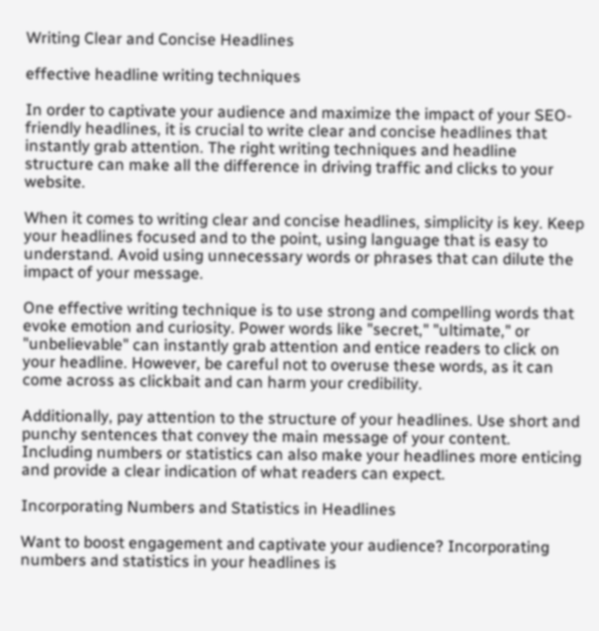Writing Clear and Concise Headlines

effective headline writing techniques

In order to captivate your audience and maximize the impact of your SEO-friendly headlines, it is crucial to write clear and concise headlines that instantly grab attention. The right writing techniques and headline structure can make all the difference in driving traffic and clicks to your website.

When it comes to writing clear and concise headlines, simplicity is key. Keep your headlines focused and to the point, using language that is easy to understand. Avoid using unnecessary words or phrases that can dilute the impact of your message.

One effective writing technique is to use strong and compelling words that evoke emotion and curiosity. Power words like "secret," "ultimate," or "unbelievable" can instantly grab attention and entice readers to click on your headline. However, be careful not to overuse these words, as it can come across as clickbait and can harm your credibility.

Additionally, pay attention to the structure of your headlines. Use short and punchy sentences that convey the main message of your content. Including numbers or statistics can also make your headlines more enticing and provide a clear indication of what readers can expect.

Incorporating Numbers and Statistics in Headlines

Want to boost engagement and captivate your audience? Incorporating numbers and statistics in your headlines is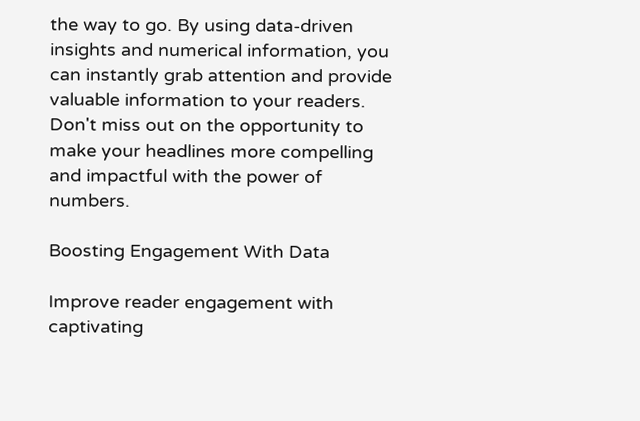the way to go. By using data-driven insights and numerical information, you can instantly grab attention and provide valuable information to your readers. Don't miss out on the opportunity to make your headlines more compelling and impactful with the power of numbers.

Boosting Engagement With Data

Improve reader engagement with captivating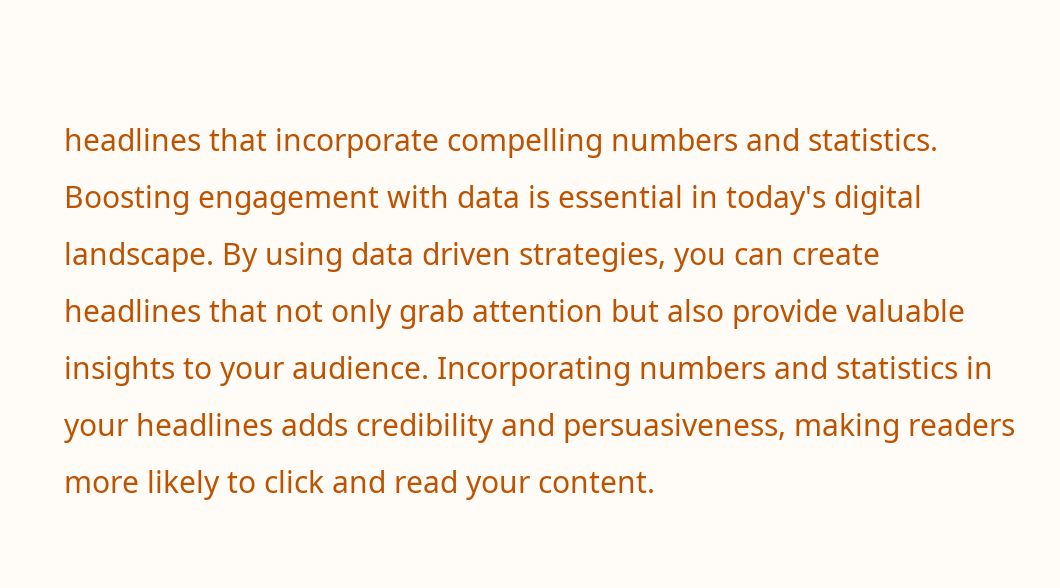headlines that incorporate compelling numbers and statistics. Boosting engagement with data is essential in today's digital landscape. By using data driven strategies, you can create headlines that not only grab attention but also provide valuable insights to your audience. Incorporating numbers and statistics in your headlines adds credibility and persuasiveness, making readers more likely to click and read your content.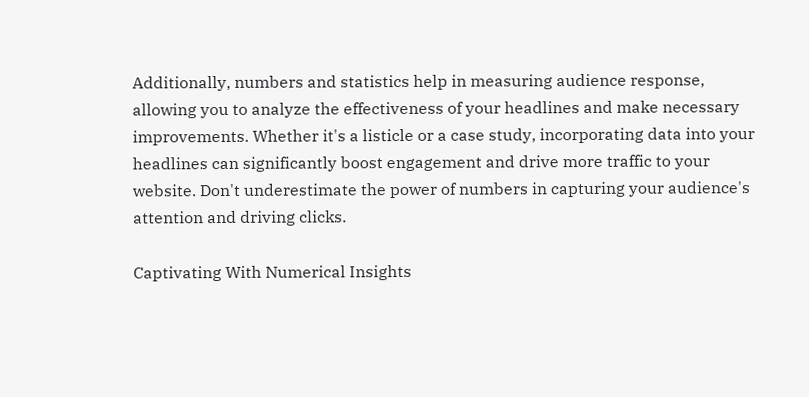Additionally, numbers and statistics help in measuring audience response, allowing you to analyze the effectiveness of your headlines and make necessary improvements. Whether it's a listicle or a case study, incorporating data into your headlines can significantly boost engagement and drive more traffic to your website. Don't underestimate the power of numbers in capturing your audience's attention and driving clicks.

Captivating With Numerical Insights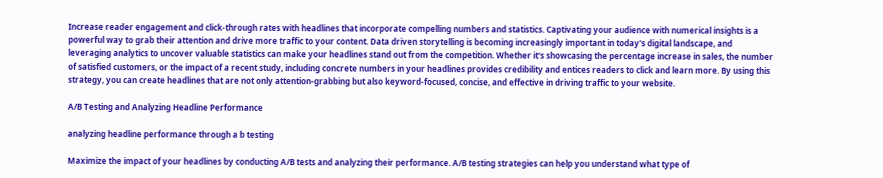Increase reader engagement and click-through rates with headlines that incorporate compelling numbers and statistics. Captivating your audience with numerical insights is a powerful way to grab their attention and drive more traffic to your content. Data driven storytelling is becoming increasingly important in today's digital landscape, and leveraging analytics to uncover valuable statistics can make your headlines stand out from the competition. Whether it's showcasing the percentage increase in sales, the number of satisfied customers, or the impact of a recent study, including concrete numbers in your headlines provides credibility and entices readers to click and learn more. By using this strategy, you can create headlines that are not only attention-grabbing but also keyword-focused, concise, and effective in driving traffic to your website.

A/B Testing and Analyzing Headline Performance

analyzing headline performance through a b testing

Maximize the impact of your headlines by conducting A/B tests and analyzing their performance. A/B testing strategies can help you understand what type of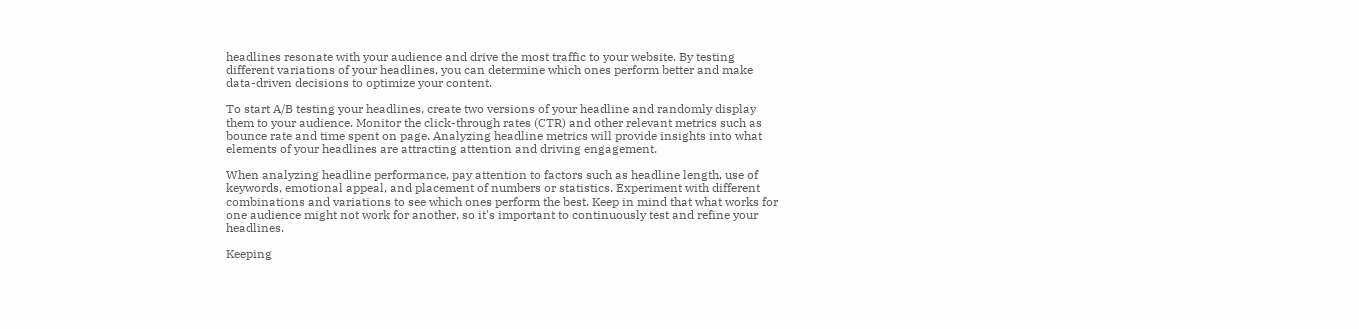headlines resonate with your audience and drive the most traffic to your website. By testing different variations of your headlines, you can determine which ones perform better and make data-driven decisions to optimize your content.

To start A/B testing your headlines, create two versions of your headline and randomly display them to your audience. Monitor the click-through rates (CTR) and other relevant metrics such as bounce rate and time spent on page. Analyzing headline metrics will provide insights into what elements of your headlines are attracting attention and driving engagement.

When analyzing headline performance, pay attention to factors such as headline length, use of keywords, emotional appeal, and placement of numbers or statistics. Experiment with different combinations and variations to see which ones perform the best. Keep in mind that what works for one audience might not work for another, so it's important to continuously test and refine your headlines.

Keeping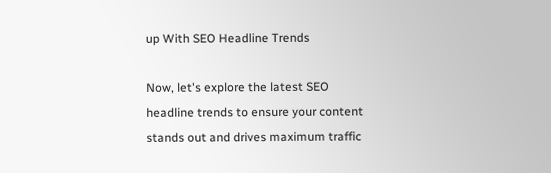up With SEO Headline Trends

Now, let's explore the latest SEO headline trends to ensure your content stands out and drives maximum traffic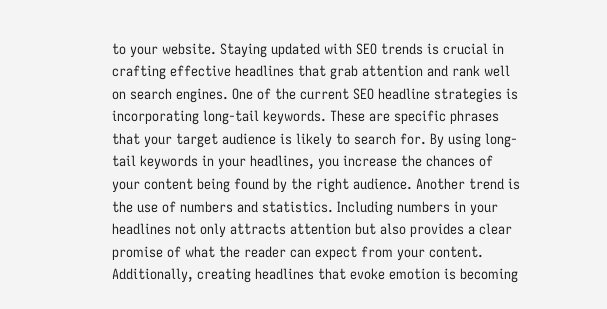to your website. Staying updated with SEO trends is crucial in crafting effective headlines that grab attention and rank well on search engines. One of the current SEO headline strategies is incorporating long-tail keywords. These are specific phrases that your target audience is likely to search for. By using long-tail keywords in your headlines, you increase the chances of your content being found by the right audience. Another trend is the use of numbers and statistics. Including numbers in your headlines not only attracts attention but also provides a clear promise of what the reader can expect from your content. Additionally, creating headlines that evoke emotion is becoming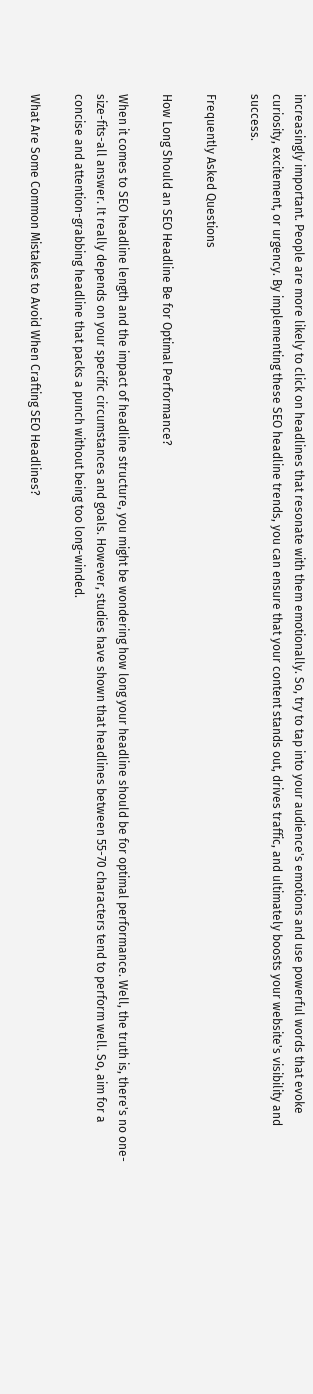increasingly important. People are more likely to click on headlines that resonate with them emotionally. So, try to tap into your audience's emotions and use powerful words that evoke curiosity, excitement, or urgency. By implementing these SEO headline trends, you can ensure that your content stands out, drives traffic, and ultimately boosts your website's visibility and success.

Frequently Asked Questions

How Long Should an SEO Headline Be for Optimal Performance?

When it comes to SEO headline length and the impact of headline structure, you might be wondering how long your headline should be for optimal performance. Well, the truth is, there's no one-size-fits-all answer. It really depends on your specific circumstances and goals. However, studies have shown that headlines between 55-70 characters tend to perform well. So, aim for a concise and attention-grabbing headline that packs a punch without being too long-winded.

What Are Some Common Mistakes to Avoid When Crafting SEO Headlines?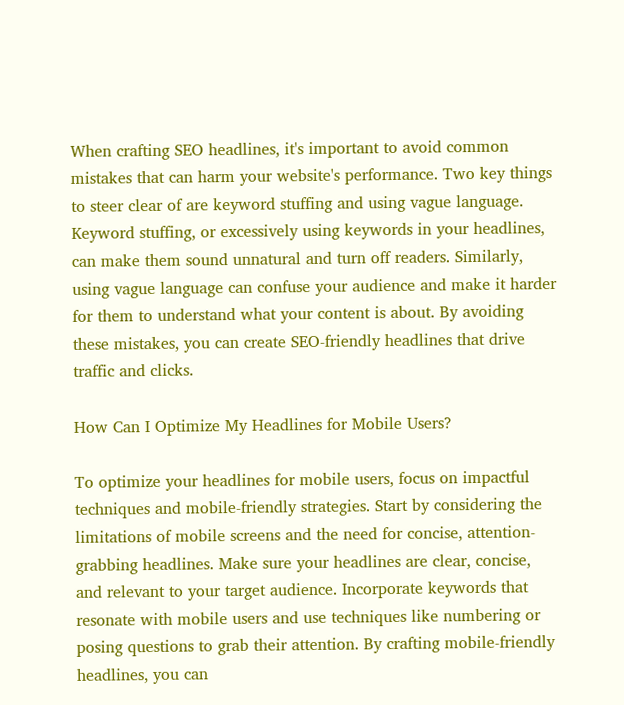When crafting SEO headlines, it's important to avoid common mistakes that can harm your website's performance. Two key things to steer clear of are keyword stuffing and using vague language. Keyword stuffing, or excessively using keywords in your headlines, can make them sound unnatural and turn off readers. Similarly, using vague language can confuse your audience and make it harder for them to understand what your content is about. By avoiding these mistakes, you can create SEO-friendly headlines that drive traffic and clicks.

How Can I Optimize My Headlines for Mobile Users?

To optimize your headlines for mobile users, focus on impactful techniques and mobile-friendly strategies. Start by considering the limitations of mobile screens and the need for concise, attention-grabbing headlines. Make sure your headlines are clear, concise, and relevant to your target audience. Incorporate keywords that resonate with mobile users and use techniques like numbering or posing questions to grab their attention. By crafting mobile-friendly headlines, you can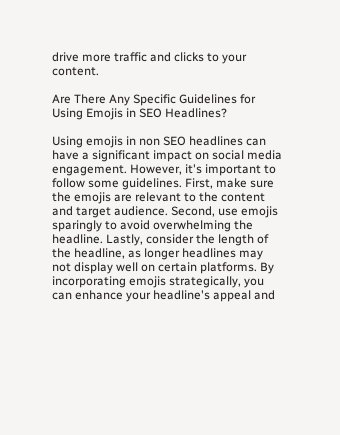drive more traffic and clicks to your content.

Are There Any Specific Guidelines for Using Emojis in SEO Headlines?

Using emojis in non SEO headlines can have a significant impact on social media engagement. However, it's important to follow some guidelines. First, make sure the emojis are relevant to the content and target audience. Second, use emojis sparingly to avoid overwhelming the headline. Lastly, consider the length of the headline, as longer headlines may not display well on certain platforms. By incorporating emojis strategically, you can enhance your headline's appeal and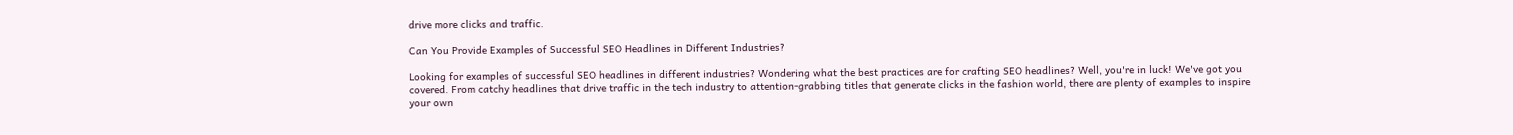drive more clicks and traffic.

Can You Provide Examples of Successful SEO Headlines in Different Industries?

Looking for examples of successful SEO headlines in different industries? Wondering what the best practices are for crafting SEO headlines? Well, you're in luck! We've got you covered. From catchy headlines that drive traffic in the tech industry to attention-grabbing titles that generate clicks in the fashion world, there are plenty of examples to inspire your own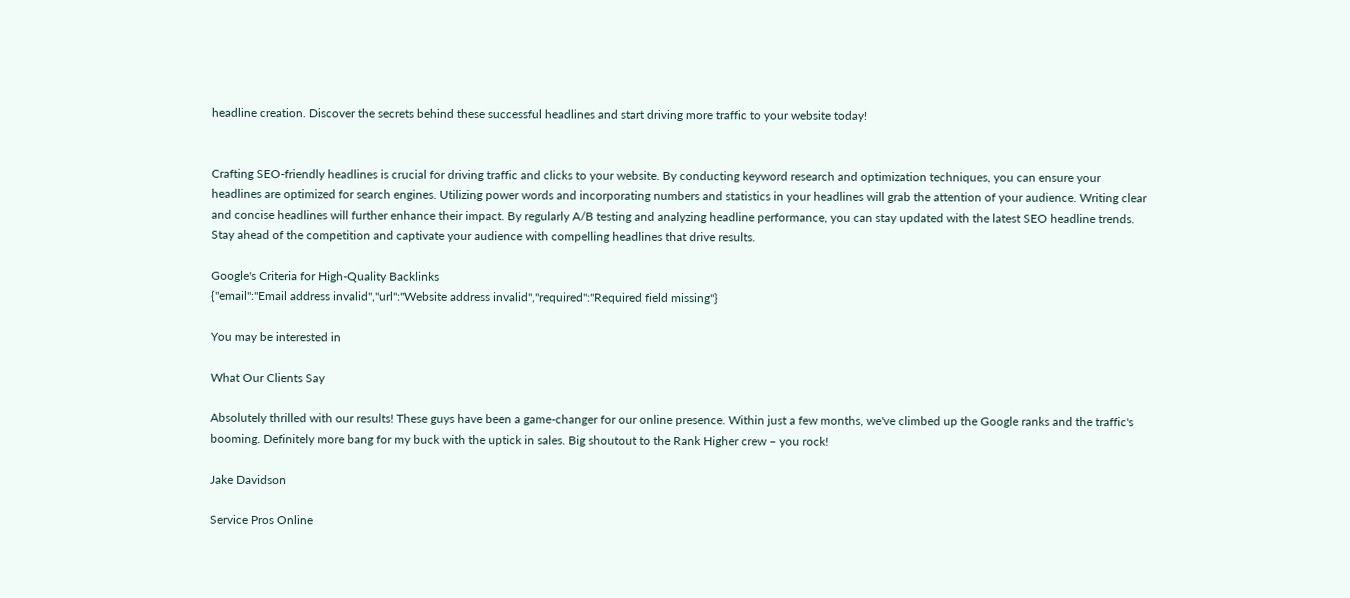headline creation. Discover the secrets behind these successful headlines and start driving more traffic to your website today!


Crafting SEO-friendly headlines is crucial for driving traffic and clicks to your website. By conducting keyword research and optimization techniques, you can ensure your headlines are optimized for search engines. Utilizing power words and incorporating numbers and statistics in your headlines will grab the attention of your audience. Writing clear and concise headlines will further enhance their impact. By regularly A/B testing and analyzing headline performance, you can stay updated with the latest SEO headline trends. Stay ahead of the competition and captivate your audience with compelling headlines that drive results.

Google's Criteria for High-Quality Backlinks
{"email":"Email address invalid","url":"Website address invalid","required":"Required field missing"}

You may be interested in

What Our Clients Say

Absolutely thrilled with our results! These guys have been a game-changer for our online presence. Within just a few months, we've climbed up the Google ranks and the traffic's booming. Definitely more bang for my buck with the uptick in sales. Big shoutout to the Rank Higher crew – you rock!

Jake Davidson

Service Pros Online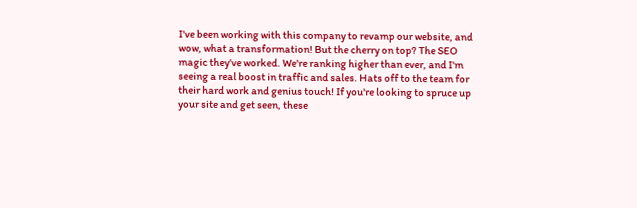I've been working with this company to revamp our website, and wow, what a transformation! But the cherry on top? The SEO magic they've worked. We're ranking higher than ever, and I'm seeing a real boost in traffic and sales. Hats off to the team for their hard work and genius touch! If you're looking to spruce up your site and get seen, these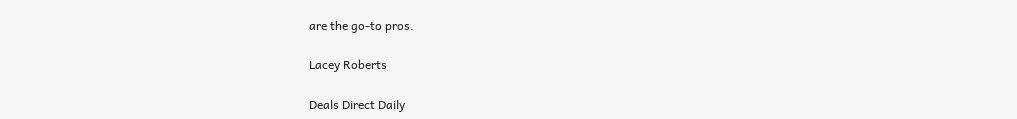are the go-to pros.

Lacey Roberts

Deals Direct Daily